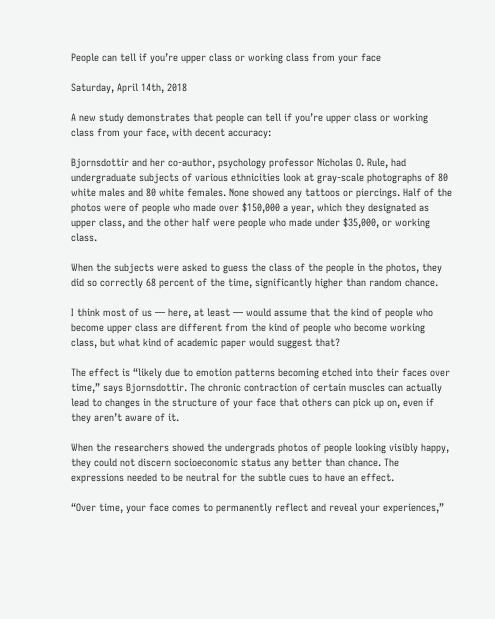People can tell if you’re upper class or working class from your face

Saturday, April 14th, 2018

A new study demonstrates that people can tell if you’re upper class or working class from your face, with decent accuracy:

Bjornsdottir and her co-author, psychology professor Nicholas O. Rule, had undergraduate subjects of various ethnicities look at gray-scale photographs of 80 white males and 80 white females. None showed any tattoos or piercings. Half of the photos were of people who made over $150,000 a year, which they designated as upper class, and the other half were people who made under $35,000, or working class.

When the subjects were asked to guess the class of the people in the photos, they did so correctly 68 percent of the time, significantly higher than random chance.

I think most of us — here, at least — would assume that the kind of people who become upper class are different from the kind of people who become working class, but what kind of academic paper would suggest that?

The effect is “likely due to emotion patterns becoming etched into their faces over time,” says Bjornsdottir. The chronic contraction of certain muscles can actually lead to changes in the structure of your face that others can pick up on, even if they aren’t aware of it.

When the researchers showed the undergrads photos of people looking visibly happy, they could not discern socioeconomic status any better than chance. The expressions needed to be neutral for the subtle cues to have an effect.

“Over time, your face comes to permanently reflect and reveal your experiences,”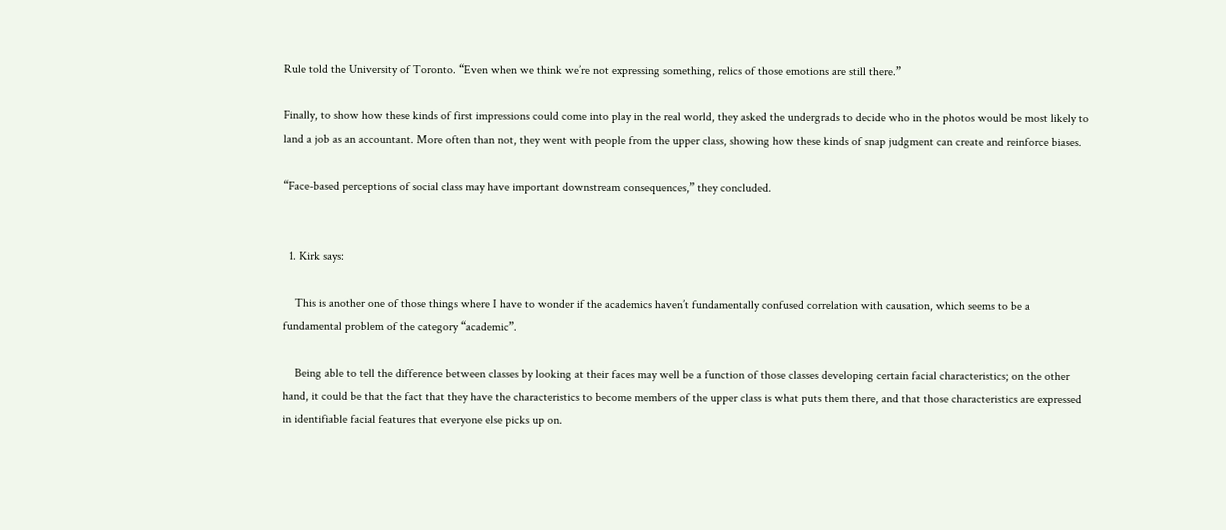Rule told the University of Toronto. “Even when we think we’re not expressing something, relics of those emotions are still there.”

Finally, to show how these kinds of first impressions could come into play in the real world, they asked the undergrads to decide who in the photos would be most likely to land a job as an accountant. More often than not, they went with people from the upper class, showing how these kinds of snap judgment can create and reinforce biases.

“Face-based perceptions of social class may have important downstream consequences,” they concluded.


  1. Kirk says:

    This is another one of those things where I have to wonder if the academics haven’t fundamentally confused correlation with causation, which seems to be a fundamental problem of the category “academic”.

    Being able to tell the difference between classes by looking at their faces may well be a function of those classes developing certain facial characteristics; on the other hand, it could be that the fact that they have the characteristics to become members of the upper class is what puts them there, and that those characteristics are expressed in identifiable facial features that everyone else picks up on.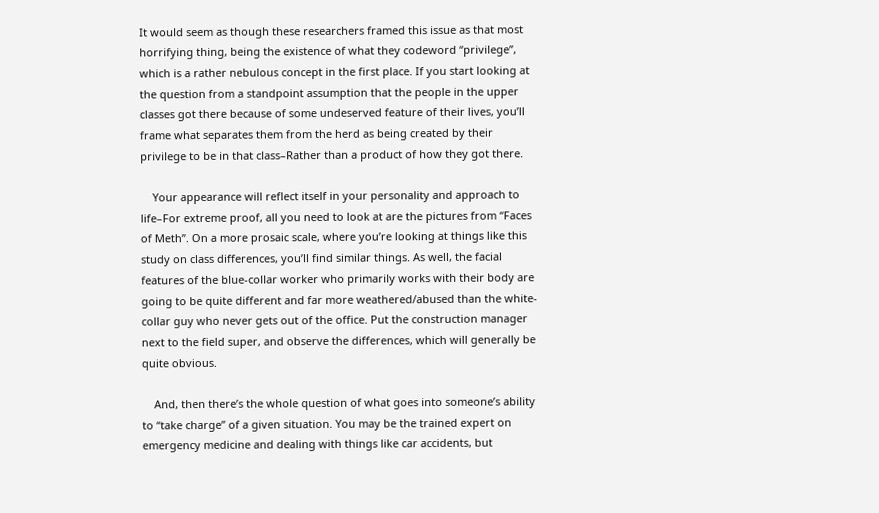It would seem as though these researchers framed this issue as that most horrifying thing, being the existence of what they codeword “privilege”, which is a rather nebulous concept in the first place. If you start looking at the question from a standpoint assumption that the people in the upper classes got there because of some undeserved feature of their lives, you’ll frame what separates them from the herd as being created by their privilege to be in that class–Rather than a product of how they got there.

    Your appearance will reflect itself in your personality and approach to life–For extreme proof, all you need to look at are the pictures from “Faces of Meth”. On a more prosaic scale, where you’re looking at things like this study on class differences, you’ll find similar things. As well, the facial features of the blue-collar worker who primarily works with their body are going to be quite different and far more weathered/abused than the white-collar guy who never gets out of the office. Put the construction manager next to the field super, and observe the differences, which will generally be quite obvious.

    And, then there’s the whole question of what goes into someone’s ability to “take charge” of a given situation. You may be the trained expert on emergency medicine and dealing with things like car accidents, but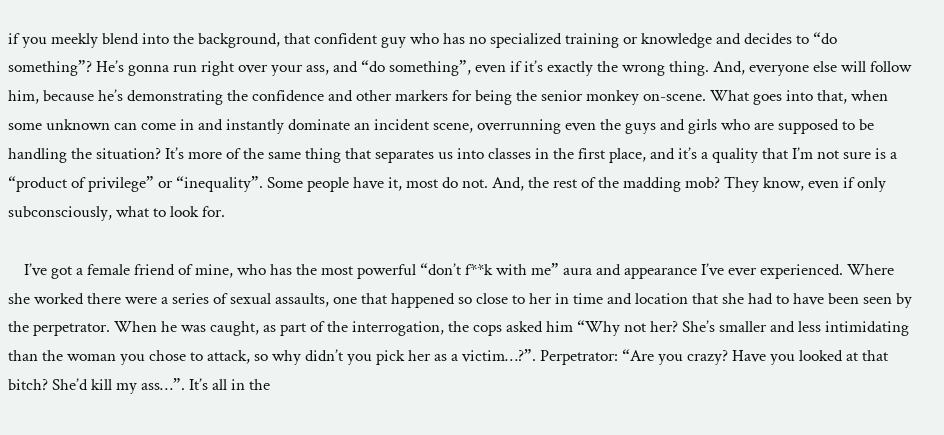if you meekly blend into the background, that confident guy who has no specialized training or knowledge and decides to “do something”? He’s gonna run right over your ass, and “do something”, even if it’s exactly the wrong thing. And, everyone else will follow him, because he’s demonstrating the confidence and other markers for being the senior monkey on-scene. What goes into that, when some unknown can come in and instantly dominate an incident scene, overrunning even the guys and girls who are supposed to be handling the situation? It’s more of the same thing that separates us into classes in the first place, and it’s a quality that I’m not sure is a “product of privilege” or “inequality”. Some people have it, most do not. And, the rest of the madding mob? They know, even if only subconsciously, what to look for.

    I’ve got a female friend of mine, who has the most powerful “don’t f**k with me” aura and appearance I’ve ever experienced. Where she worked there were a series of sexual assaults, one that happened so close to her in time and location that she had to have been seen by the perpetrator. When he was caught, as part of the interrogation, the cops asked him “Why not her? She’s smaller and less intimidating than the woman you chose to attack, so why didn’t you pick her as a victim…?”. Perpetrator: “Are you crazy? Have you looked at that bitch? She’d kill my ass…”. It’s all in the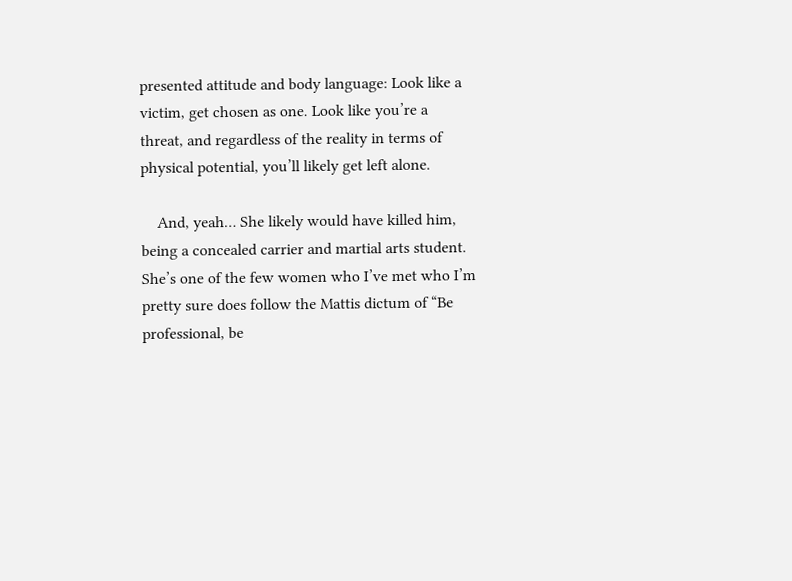presented attitude and body language: Look like a victim, get chosen as one. Look like you’re a threat, and regardless of the reality in terms of physical potential, you’ll likely get left alone.

    And, yeah… She likely would have killed him, being a concealed carrier and martial arts student. She’s one of the few women who I’ve met who I’m pretty sure does follow the Mattis dictum of “Be professional, be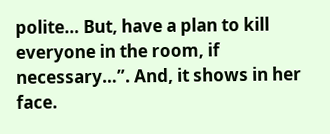polite… But, have a plan to kill everyone in the room, if necessary…”. And, it shows in her face.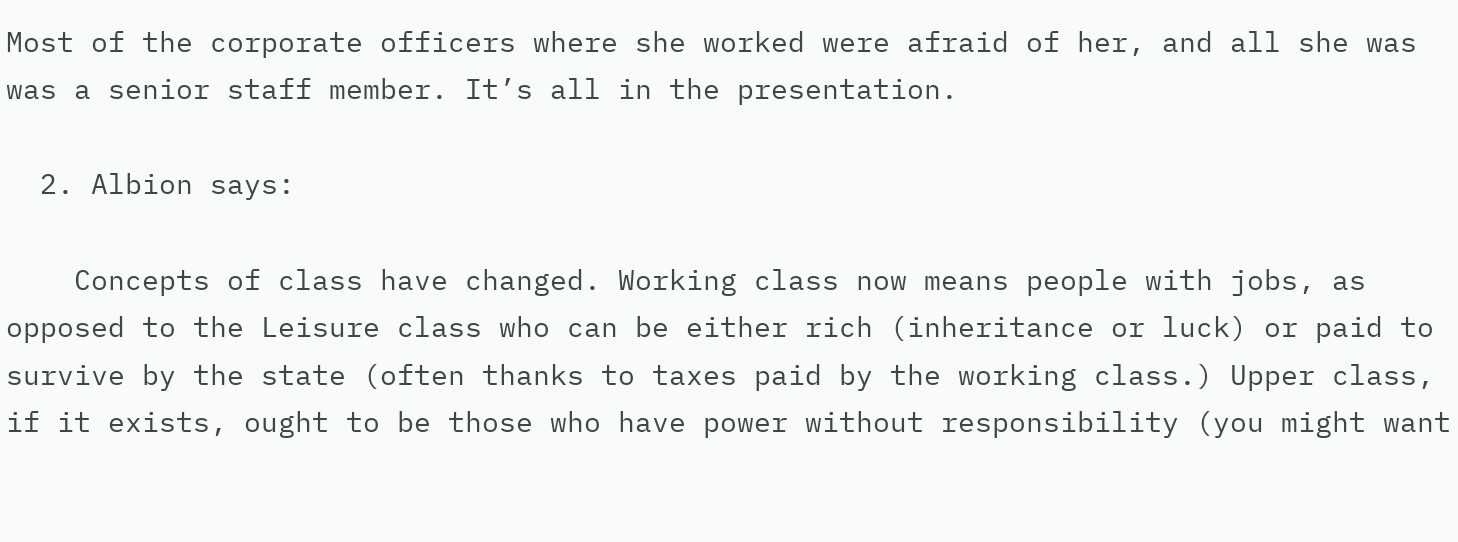Most of the corporate officers where she worked were afraid of her, and all she was was a senior staff member. It’s all in the presentation.

  2. Albion says:

    Concepts of class have changed. Working class now means people with jobs, as opposed to the Leisure class who can be either rich (inheritance or luck) or paid to survive by the state (often thanks to taxes paid by the working class.) Upper class, if it exists, ought to be those who have power without responsibility (you might want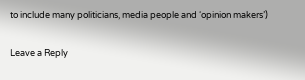to include many politicians, media people and ‘opinion makers’)

Leave a Reply